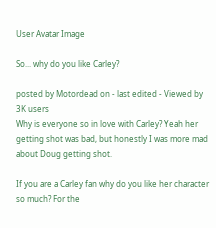User Avatar Image

So... why do you like Carley?

posted by Motordead on - last edited - Viewed by 3K users
Why is everyone so in love with Carley? Yeah her getting shot was bad, but honestly I was more mad about Doug getting shot.

If you are a Carley fan why do you like her character so much? For the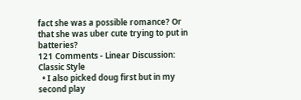fact she was a possible romance? Or that she was uber cute trying to put in batteries?
121 Comments - Linear Discussion: Classic Style
  • I also picked doug first but in my second play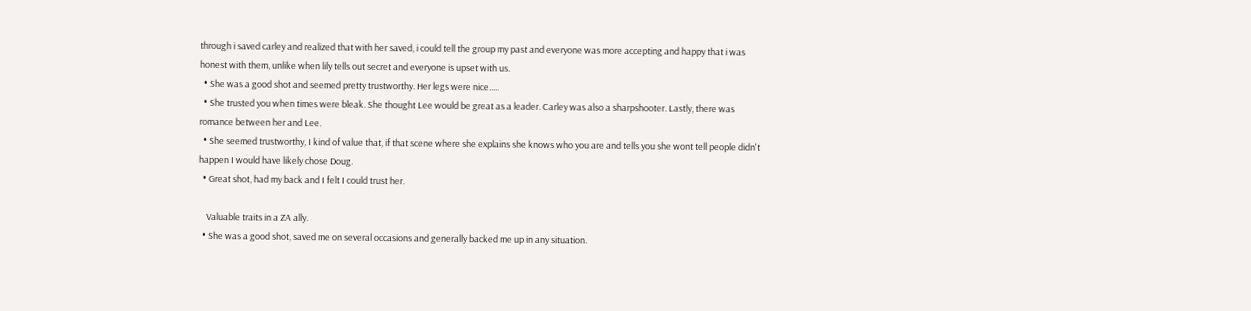through i saved carley and realized that with her saved, i could tell the group my past and everyone was more accepting and happy that i was honest with them, unlike when lily tells out secret and everyone is upset with us.
  • She was a good shot and seemed pretty trustworthy. Her legs were nice.....
  • She trusted you when times were bleak. She thought Lee would be great as a leader. Carley was also a sharpshooter. Lastly, there was romance between her and Lee.
  • She seemed trustworthy, I kind of value that, if that scene where she explains she knows who you are and tells you she wont tell people didn't happen I would have likely chose Doug.
  • Great shot, had my back and I felt I could trust her.

    Valuable traits in a ZA ally.
  • She was a good shot, saved me on several occasions and generally backed me up in any situation.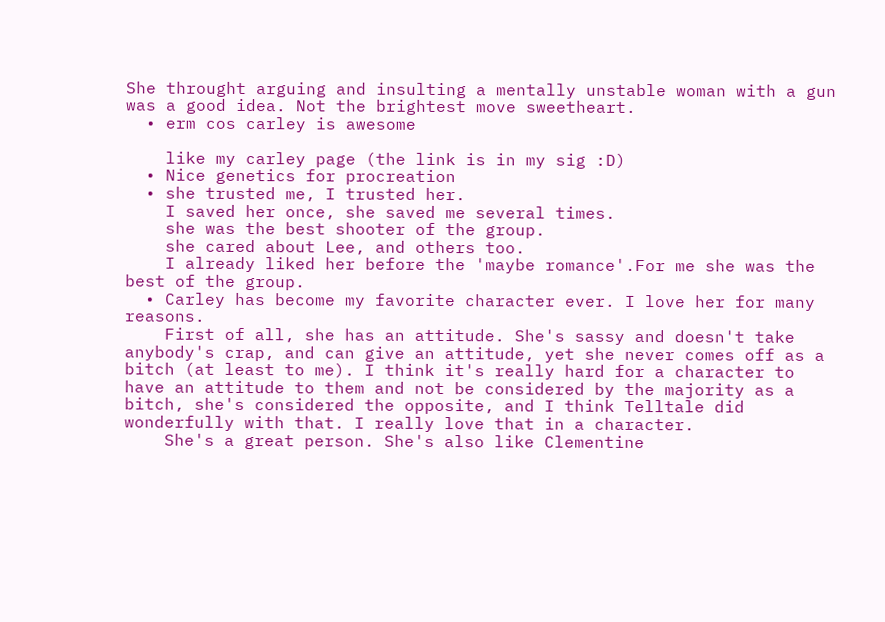She throught arguing and insulting a mentally unstable woman with a gun was a good idea. Not the brightest move sweetheart.
  • erm cos carley is awesome

    like my carley page (the link is in my sig :D)
  • Nice genetics for procreation
  • she trusted me, I trusted her.
    I saved her once, she saved me several times.
    she was the best shooter of the group.
    she cared about Lee, and others too.
    I already liked her before the 'maybe romance'.For me she was the best of the group.
  • Carley has become my favorite character ever. I love her for many reasons.
    First of all, she has an attitude. She's sassy and doesn't take anybody's crap, and can give an attitude, yet she never comes off as a bitch (at least to me). I think it's really hard for a character to have an attitude to them and not be considered by the majority as a bitch, she's considered the opposite, and I think Telltale did wonderfully with that. I really love that in a character.
    She's a great person. She's also like Clementine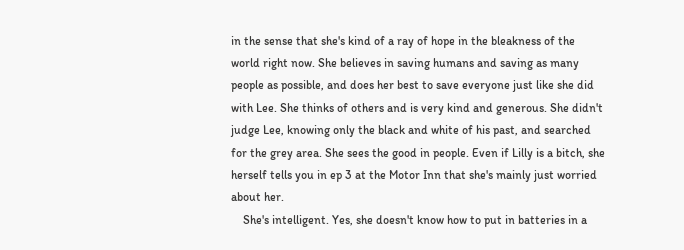in the sense that she's kind of a ray of hope in the bleakness of the world right now. She believes in saving humans and saving as many people as possible, and does her best to save everyone just like she did with Lee. She thinks of others and is very kind and generous. She didn't judge Lee, knowing only the black and white of his past, and searched for the grey area. She sees the good in people. Even if Lilly is a bitch, she herself tells you in ep 3 at the Motor Inn that she's mainly just worried about her.
    She's intelligent. Yes, she doesn't know how to put in batteries in a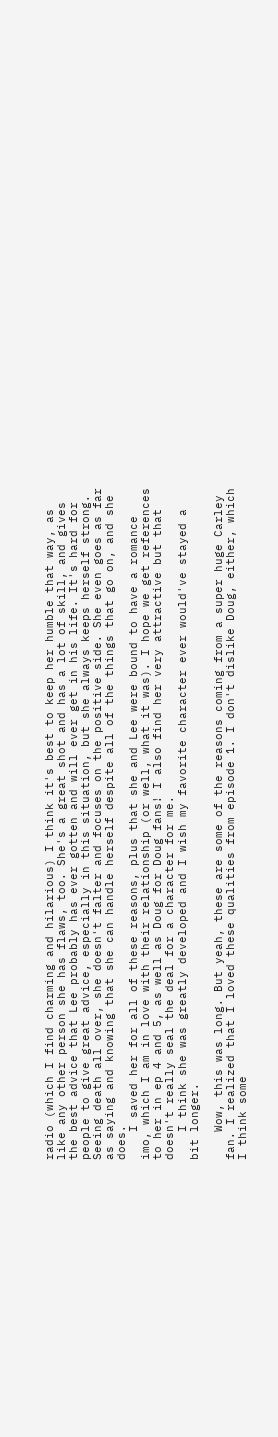radio (which I find charming and hilarious) I think it's best to keep her humble that way, as like any other person she has flaws, too. She's a great shot and has a lot of skill, and gives the best advice that Lee probably has ever gotten and will ever get in his life. It's hard for people to give great advice, especially in this situation, but she always keeps herself strong. Seeing death all over, she doesn't falter and focuses on the positive side. She even goes as far as saying and knowing that she can handle herself despite all of the things that go on, and she does.
    I saved her for all of these reasons, plus that she and Lee were bound to have a romance imo, which I am in love with their relationship (or well, what it was). I hope we get references to her in ep 4 and 5, as well as Doug for Doug fans! I also find her very attractive but that doesn't really seal the deal for a character for me.
    I think she was greatly developed and I wish my favorite character ever would've stayed a bit longer.

    Wow, this was long. But yeah, these are some of the reasons coming from a super huge Carley fan. I realized that I loved these qualities from episode 1. I don't dislike Doug, either, which I think some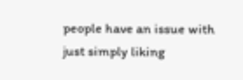people have an issue with just simply liking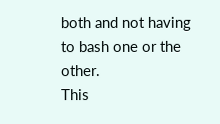both and not having to bash one or the other.
This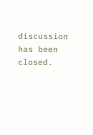discussion has been closed.